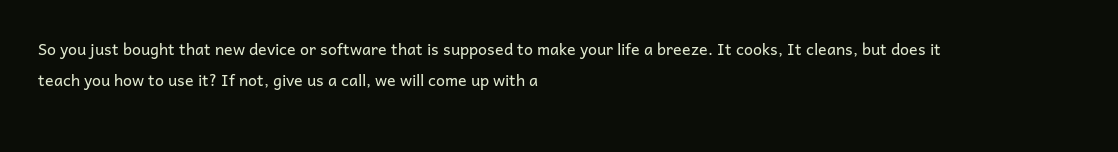So you just bought that new device or software that is supposed to make your life a breeze. It cooks, It cleans, but does it teach you how to use it? If not, give us a call, we will come up with a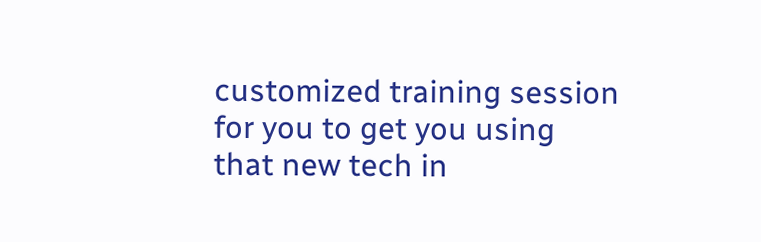customized training session for you to get you using that new tech in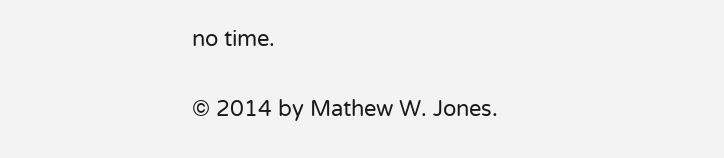no time.

© 2014 by Mathew W. Jones.